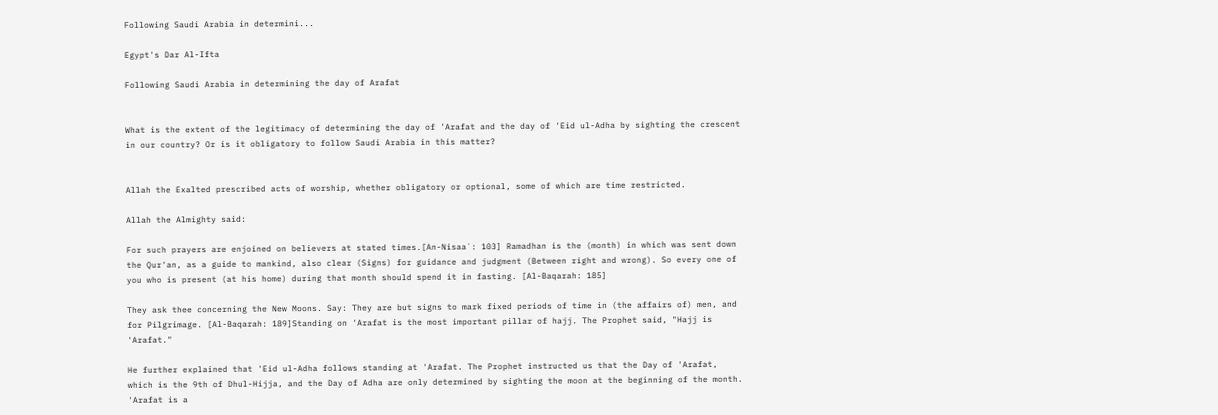Following Saudi Arabia in determini...

Egypt's Dar Al-Ifta

Following Saudi Arabia in determining the day of Arafat


What is the extent of the legitimacy of determining the day of 'Arafat and the day of 'Eid ul-Adha by sighting the crescent in our country? Or is it obligatory to follow Saudi Arabia in this matter?


Allah the Exalted prescribed acts of worship, whether obligatory or optional, some of which are time restricted.

Allah the Almighty said:

For such prayers are enjoined on believers at stated times.[An-Nisaa`: 103] Ramadhan is the (month) in which was sent down the Qur'an, as a guide to mankind, also clear (Signs) for guidance and judgment (Between right and wrong). So every one of you who is present (at his home) during that month should spend it in fasting. [Al-Baqarah: 185]

They ask thee concerning the New Moons. Say: They are but signs to mark fixed periods of time in (the affairs of) men, and for Pilgrimage. [Al-Baqarah: 189]Standing on 'Arafat is the most important pillar of hajj. The Prophet said, "Hajj is 'Arafat."

He further explained that 'Eid ul-Adha follows standing at 'Arafat. The Prophet instructed us that the Day of 'Arafat, which is the 9th of Dhul-Hijja, and the Day of Adha are only determined by sighting the moon at the beginning of the month. 'Arafat is a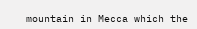mountain in Mecca which the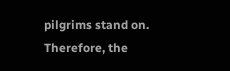pilgrims stand on. Therefore, the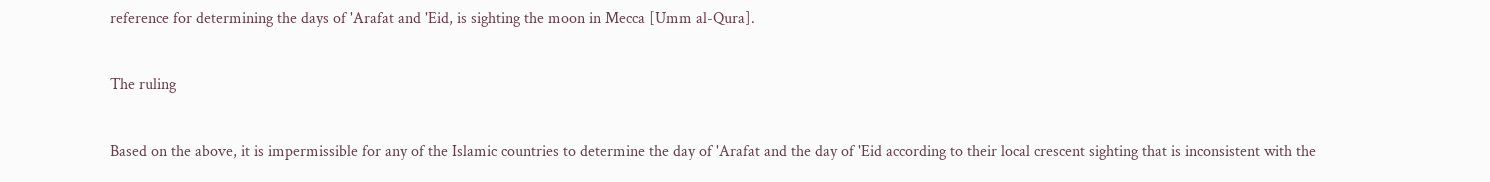reference for determining the days of 'Arafat and 'Eid, is sighting the moon in Mecca [Umm al-Qura].

The ruling

Based on the above, it is impermissible for any of the Islamic countries to determine the day of 'Arafat and the day of 'Eid according to their local crescent sighting that is inconsistent with the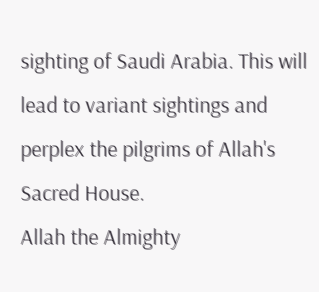sighting of Saudi Arabia. This will lead to variant sightings and perplex the pilgrims of Allah's Sacred House.
Allah the Almighty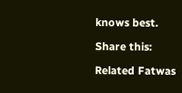knows best.

Share this:

Related Fatwas